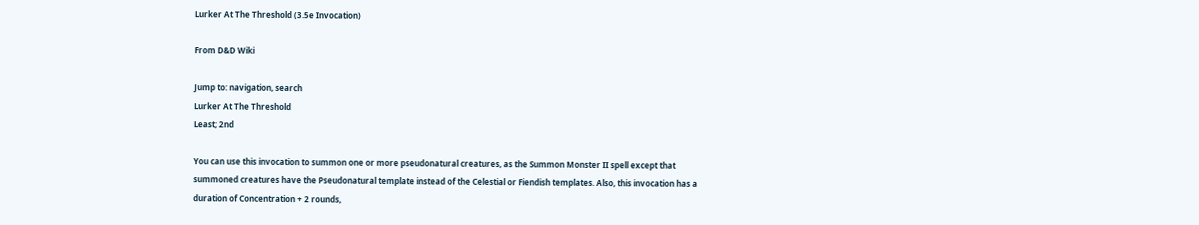Lurker At The Threshold (3.5e Invocation)

From D&D Wiki

Jump to: navigation, search
Lurker At The Threshold
Least; 2nd

You can use this invocation to summon one or more pseudonatural creatures, as the Summon Monster II spell except that summoned creatures have the Pseudonatural template instead of the Celestial or Fiendish templates. Also, this invocation has a duration of Concentration + 2 rounds,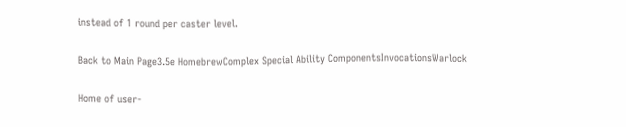instead of 1 round per caster level.

Back to Main Page3.5e HomebrewComplex Special Ability ComponentsInvocationsWarlock

Home of user-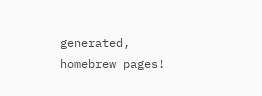generated,
homebrew pages!